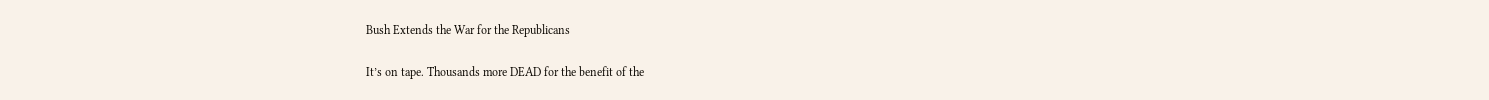Bush Extends the War for the Republicans

It’s on tape. Thousands more DEAD for the benefit of the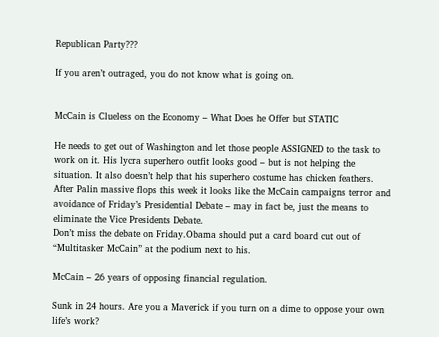Republican Party???

If you aren’t outraged, you do not know what is going on.


McCain is Clueless on the Economy – What Does he Offer but STATIC

He needs to get out of Washington and let those people ASSIGNED to the task to work on it. His lycra superhero outfit looks good – but is not helping the situation. It also doesn’t help that his superhero costume has chicken feathers. After Palin massive flops this week it looks like the McCain campaigns terror and avoidance of Friday’s Presidential Debate – may in fact be, just the means to eliminate the Vice Presidents Debate.
Don’t miss the debate on Friday.Obama should put a card board cut out of “Multitasker McCain” at the podium next to his.

McCain – 26 years of opposing financial regulation.

Sunk in 24 hours. Are you a Maverick if you turn on a dime to oppose your own life’s work?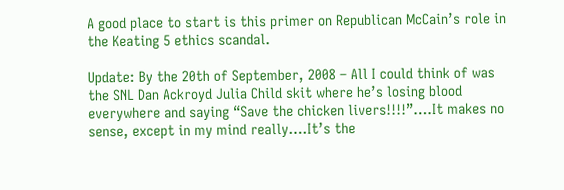A good place to start is this primer on Republican McCain’s role in the Keating 5 ethics scandal.

Update: By the 20th of September, 2008 – All I could think of was the SNL Dan Ackroyd Julia Child skit where he’s losing blood everywhere and saying “Save the chicken livers!!!!”….It makes no sense, except in my mind really….It’s the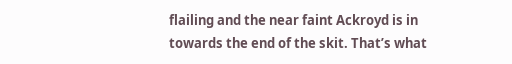flailing and the near faint Ackroyd is in towards the end of the skit. That’s what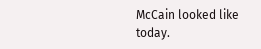McCain looked like today.